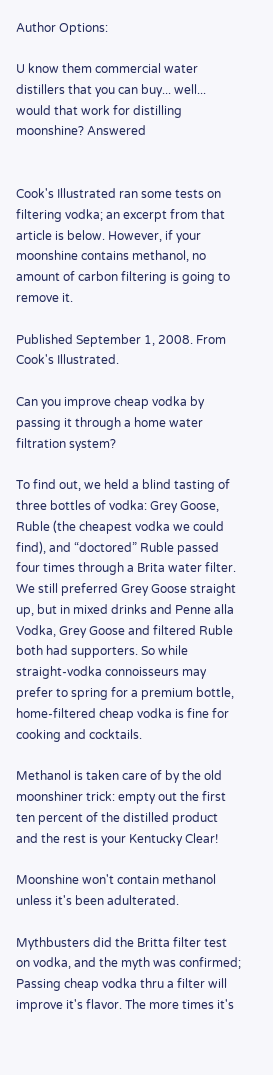Author Options:

U know them commercial water distillers that you can buy... well... would that work for distilling moonshine? Answered


Cook's Illustrated ran some tests on filtering vodka; an excerpt from that article is below. However, if your moonshine contains methanol, no amount of carbon filtering is going to remove it.

Published September 1, 2008. From Cook's Illustrated.

Can you improve cheap vodka by passing it through a home water filtration system?

To find out, we held a blind tasting of three bottles of vodka: Grey Goose, Ruble (the cheapest vodka we could find), and “doctored” Ruble passed four times through a Brita water filter. We still preferred Grey Goose straight up, but in mixed drinks and Penne alla Vodka, Grey Goose and filtered Ruble both had supporters. So while straight-vodka connoisseurs may prefer to spring for a premium bottle, home-filtered cheap vodka is fine for cooking and cocktails.

Methanol is taken care of by the old moonshiner trick: empty out the first ten percent of the distilled product and the rest is your Kentucky Clear!

Moonshine won't contain methanol unless it's been adulterated.

Mythbusters did the Britta filter test on vodka, and the myth was confirmed; Passing cheap vodka thru a filter will improve it's flavor. The more times it's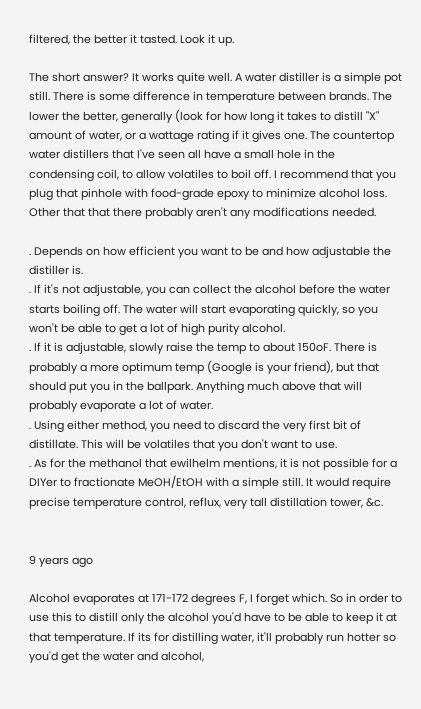filtered, the better it tasted. Look it up.

The short answer? It works quite well. A water distiller is a simple pot still. There is some difference in temperature between brands. The lower the better, generally (look for how long it takes to distill "X" amount of water, or a wattage rating if it gives one. The countertop water distillers that I've seen all have a small hole in the condensing coil, to allow volatiles to boil off. I recommend that you plug that pinhole with food-grade epoxy to minimize alcohol loss. Other that that there probably aren't any modifications needed.

. Depends on how efficient you want to be and how adjustable the distiller is.
. If it's not adjustable, you can collect the alcohol before the water starts boiling off. The water will start evaporating quickly, so you won't be able to get a lot of high purity alcohol.
. If it is adjustable, slowly raise the temp to about 150oF. There is probably a more optimum temp (Google is your friend), but that should put you in the ballpark. Anything much above that will probably evaporate a lot of water.
. Using either method, you need to discard the very first bit of distillate. This will be volatiles that you don't want to use.
. As for the methanol that ewilhelm mentions, it is not possible for a DIYer to fractionate MeOH/EtOH with a simple still. It would require precise temperature control, reflux, very tall distillation tower, &c.


9 years ago

Alcohol evaporates at 171-172 degrees F, I forget which. So in order to use this to distill only the alcohol you'd have to be able to keep it at that temperature. If its for distilling water, it'll probably run hotter so you'd get the water and alcohol,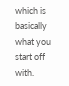which is basically what you start off with.